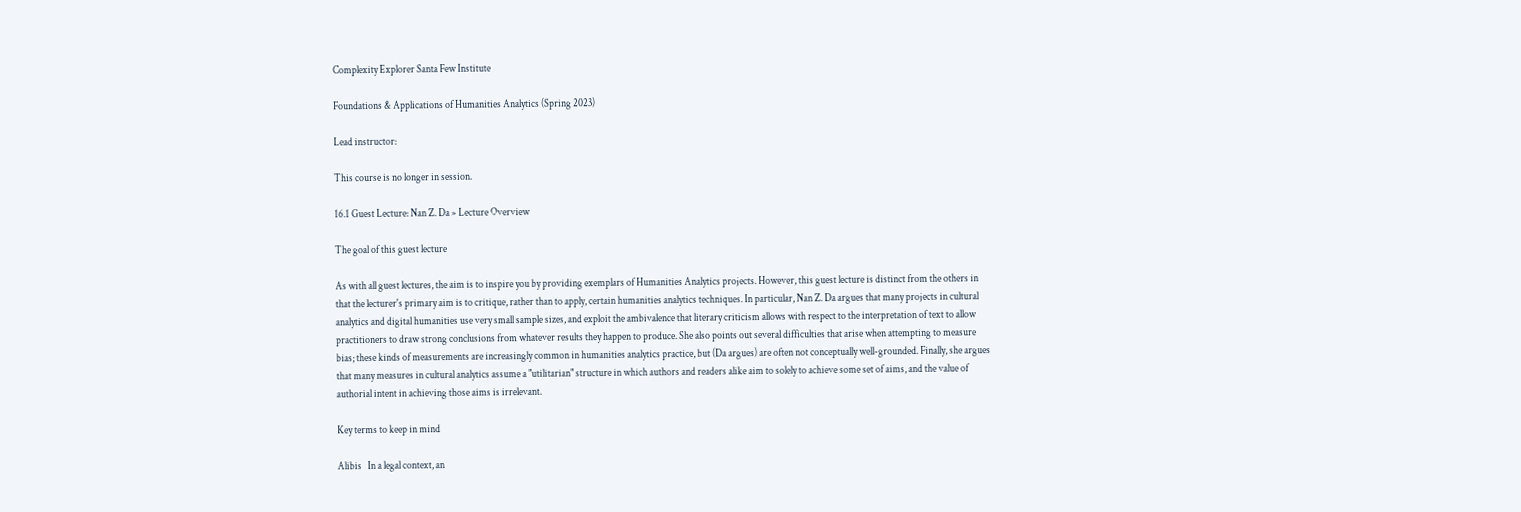Complexity Explorer Santa Few Institute

Foundations & Applications of Humanities Analytics (Spring 2023)

Lead instructor:

This course is no longer in session.

16.1 Guest Lecture: Nan Z. Da » Lecture Overview

The goal of this guest lecture

As with all guest lectures, the aim is to inspire you by providing exemplars of Humanities Analytics projects. However, this guest lecture is distinct from the others in that the lecturer's primary aim is to critique, rather than to apply, certain humanities analytics techniques. In particular, Nan Z. Da argues that many projects in cultural analytics and digital humanities use very small sample sizes, and exploit the ambivalence that literary criticism allows with respect to the interpretation of text to allow practitioners to draw strong conclusions from whatever results they happen to produce. She also points out several difficulties that arise when attempting to measure bias; these kinds of measurements are increasingly common in humanities analytics practice, but (Da argues) are often not conceptually well-grounded. Finally, she argues that many measures in cultural analytics assume a "utilitarian" structure in which authors and readers alike aim to solely to achieve some set of aims, and the value of authorial intent in achieving those aims is irrelevant.

Key terms to keep in mind

Alibis   In a legal context, an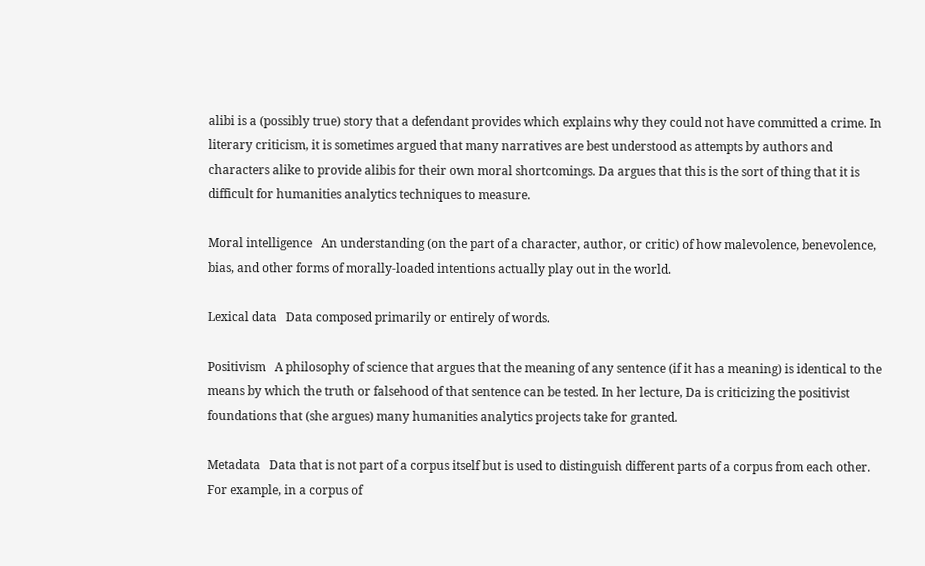alibi is a (possibly true) story that a defendant provides which explains why they could not have committed a crime. In literary criticism, it is sometimes argued that many narratives are best understood as attempts by authors and characters alike to provide alibis for their own moral shortcomings. Da argues that this is the sort of thing that it is difficult for humanities analytics techniques to measure.

Moral intelligence   An understanding (on the part of a character, author, or critic) of how malevolence, benevolence, bias, and other forms of morally-loaded intentions actually play out in the world.

Lexical data   Data composed primarily or entirely of words.

Positivism   A philosophy of science that argues that the meaning of any sentence (if it has a meaning) is identical to the means by which the truth or falsehood of that sentence can be tested. In her lecture, Da is criticizing the positivist foundations that (she argues) many humanities analytics projects take for granted.

Metadata   Data that is not part of a corpus itself but is used to distinguish different parts of a corpus from each other. For example, in a corpus of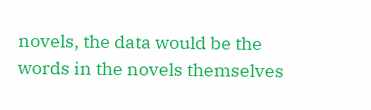novels, the data would be the words in the novels themselves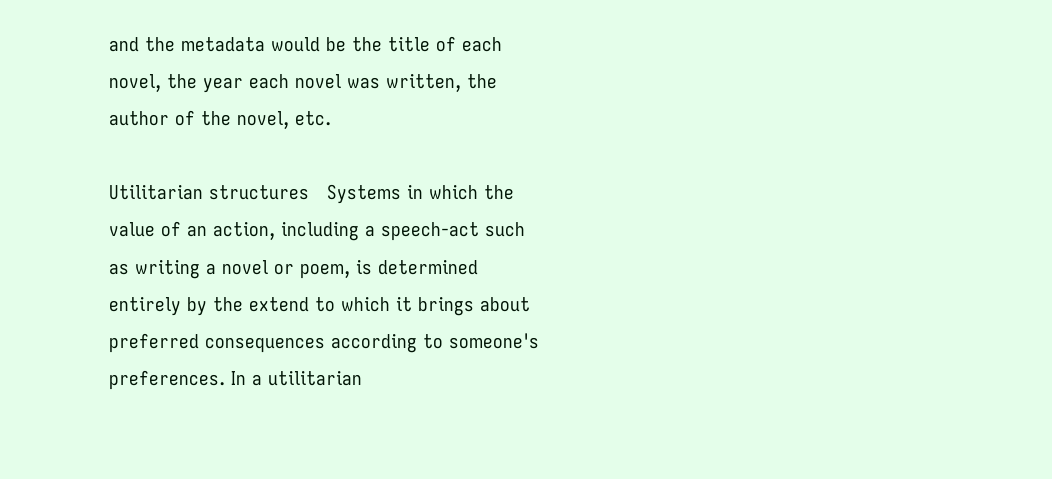and the metadata would be the title of each novel, the year each novel was written, the author of the novel, etc.

Utilitarian structures   Systems in which the value of an action, including a speech-act such as writing a novel or poem, is determined entirely by the extend to which it brings about preferred consequences according to someone's preferences. In a utilitarian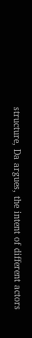structure, Da argues, the intent of different actors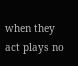when they act plays no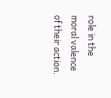role in the moral valence of their action.